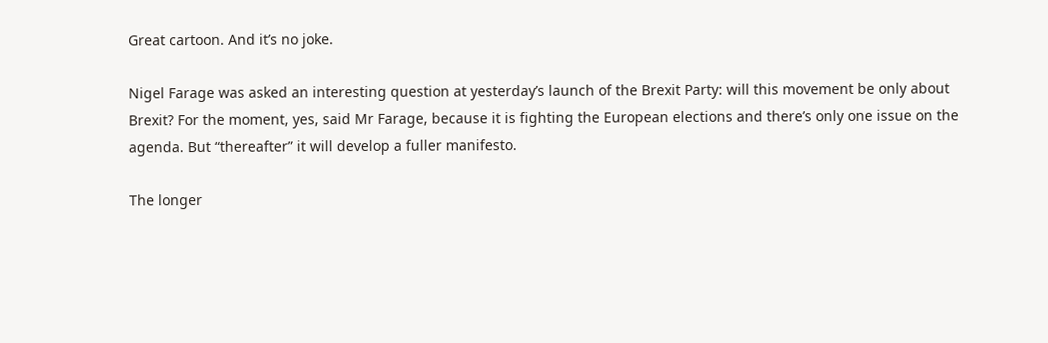Great cartoon. And it’s no joke.

Nigel Farage was asked an interesting question at yesterday’s launch of the Brexit Party: will this movement be only about Brexit? For the moment, yes, said Mr Farage, because it is fighting the European elections and there’s only one issue on the agenda. But “thereafter” it will develop a fuller manifesto.

The longer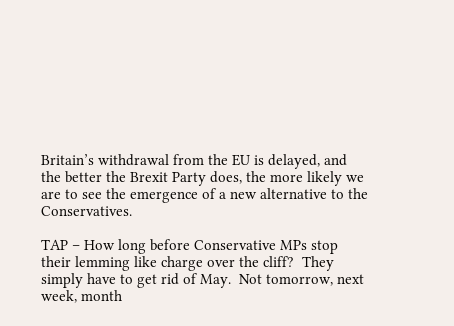Britain’s withdrawal from the EU is delayed, and the better the Brexit Party does, the more likely we are to see the emergence of a new alternative to the Conservatives.

TAP – How long before Conservative MPs stop their lemming like charge over the cliff?  They simply have to get rid of May.  Not tomorrow, next week, month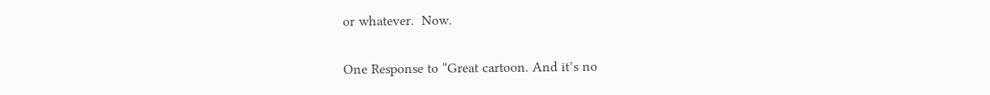or whatever.  Now.


One Response to “Great cartoon. And it’s no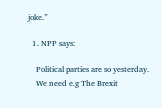joke.”

  1. NPP says:

    Political parties are so yesterday.
    We need e.g The Brexit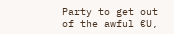Party to get out of the awful €U,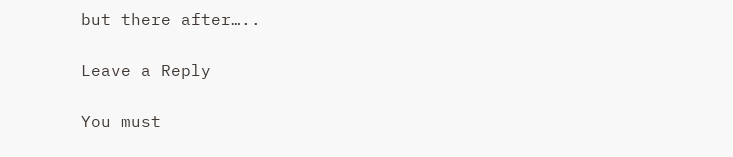but there after…..

Leave a Reply

You must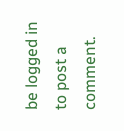be logged in to post a comment.